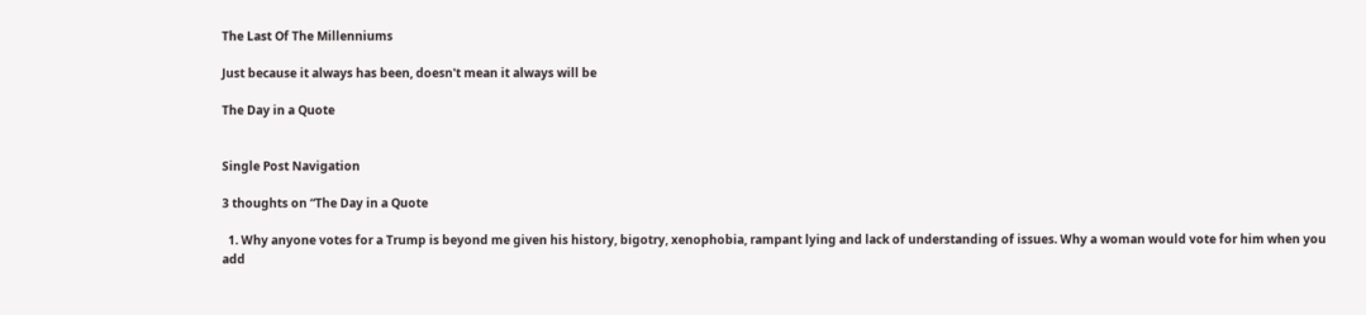The Last Of The Millenniums

Just because it always has been, doesn't mean it always will be

The Day in a Quote


Single Post Navigation

3 thoughts on “The Day in a Quote

  1. Why anyone votes for a Trump is beyond me given his history, bigotry, xenophobia, rampant lying and lack of understanding of issues. Why a woman would vote for him when you add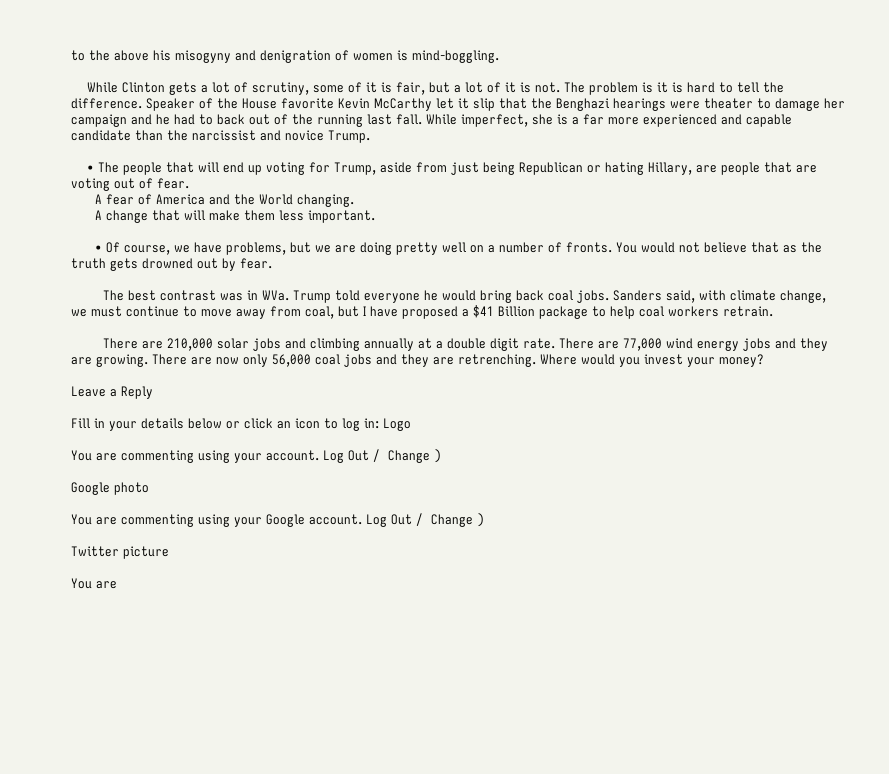to the above his misogyny and denigration of women is mind-boggling.

    While Clinton gets a lot of scrutiny, some of it is fair, but a lot of it is not. The problem is it is hard to tell the difference. Speaker of the House favorite Kevin McCarthy let it slip that the Benghazi hearings were theater to damage her campaign and he had to back out of the running last fall. While imperfect, she is a far more experienced and capable candidate than the narcissist and novice Trump.

    • The people that will end up voting for Trump, aside from just being Republican or hating Hillary, are people that are voting out of fear.
      A fear of America and the World changing.
      A change that will make them less important.

      • Of course, we have problems, but we are doing pretty well on a number of fronts. You would not believe that as the truth gets drowned out by fear.

        The best contrast was in WVa. Trump told everyone he would bring back coal jobs. Sanders said, with climate change, we must continue to move away from coal, but I have proposed a $41 Billion package to help coal workers retrain.

        There are 210,000 solar jobs and climbing annually at a double digit rate. There are 77,000 wind energy jobs and they are growing. There are now only 56,000 coal jobs and they are retrenching. Where would you invest your money?

Leave a Reply

Fill in your details below or click an icon to log in: Logo

You are commenting using your account. Log Out /  Change )

Google photo

You are commenting using your Google account. Log Out /  Change )

Twitter picture

You are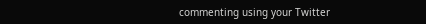commenting using your Twitter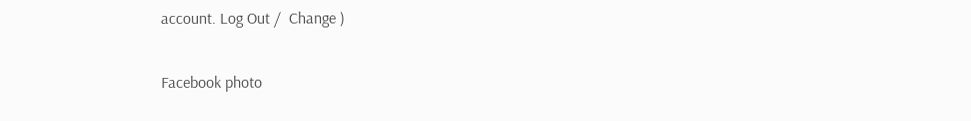account. Log Out /  Change )

Facebook photo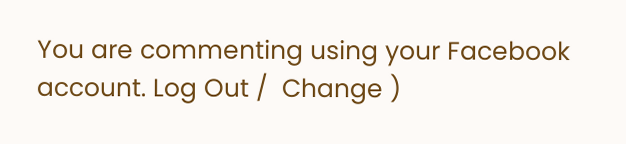You are commenting using your Facebook account. Log Out /  Change )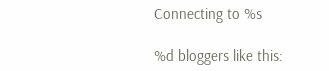Connecting to %s

%d bloggers like this: